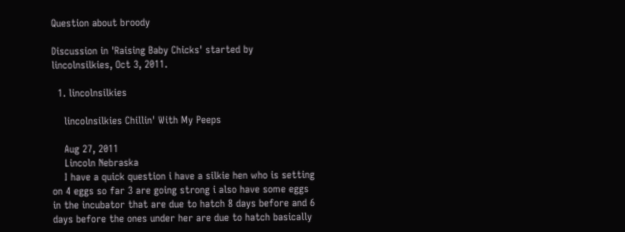Question about broody

Discussion in 'Raising Baby Chicks' started by lincolnsilkies, Oct 3, 2011.

  1. lincolnsilkies

    lincolnsilkies Chillin' With My Peeps

    Aug 27, 2011
    Lincoln Nebraska
    I have a quick question i have a silkie hen who is setting on 4 eggs so far 3 are going strong i also have some eggs in the incubator that are due to hatch 8 days before and 6 days before the ones under her are due to hatch basically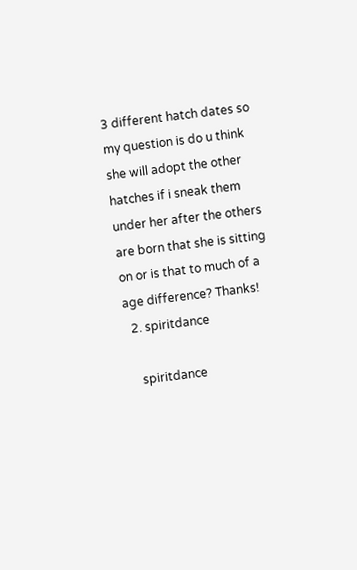3 different hatch dates so my question is do u think she will adopt the other hatches if i sneak them under her after the others are born that she is sitting on or is that to much of a age difference? Thanks!
  2. spiritdance

    spiritdance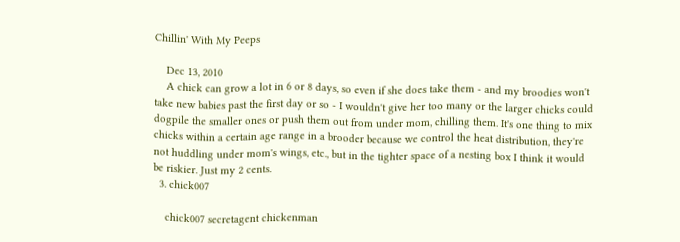Chillin' With My Peeps

    Dec 13, 2010
    A chick can grow a lot in 6 or 8 days, so even if she does take them - and my broodies won't take new babies past the first day or so - I wouldn't give her too many or the larger chicks could dogpile the smaller ones or push them out from under mom, chilling them. It's one thing to mix chicks within a certain age range in a brooder because we control the heat distribution, they're not huddling under mom's wings, etc., but in the tighter space of a nesting box I think it would be riskier. Just my 2 cents.
  3. chick007

    chick007 secretagent chickenman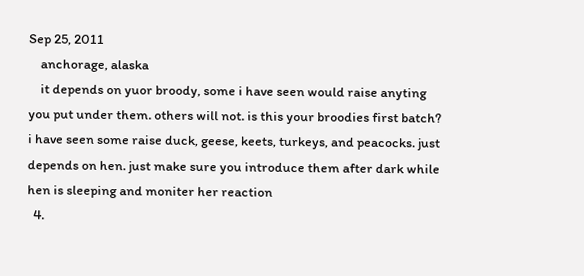Sep 25, 2011
    anchorage, alaska
    it depends on yuor broody, some i have seen would raise anyting you put under them. others will not. is this your broodies first batch? i have seen some raise duck, geese, keets, turkeys, and peacocks. just depends on hen. just make sure you introduce them after dark while hen is sleeping and moniter her reaction
  4.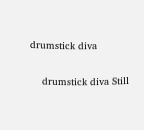drumstick diva

    drumstick diva Still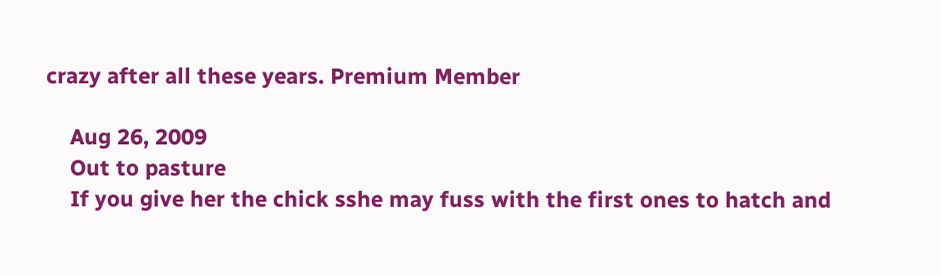crazy after all these years. Premium Member

    Aug 26, 2009
    Out to pasture
    If you give her the chick sshe may fuss with the first ones to hatch and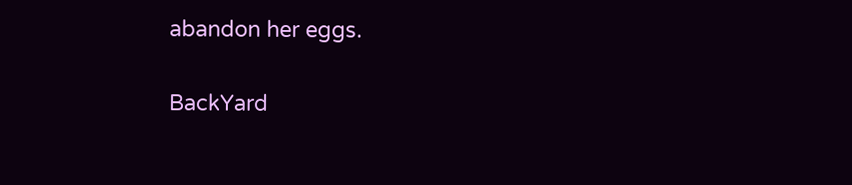abandon her eggs.

BackYard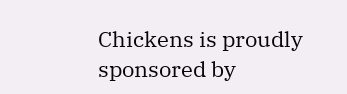Chickens is proudly sponsored by